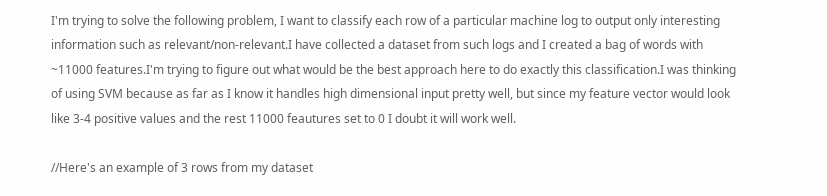I'm trying to solve the following problem, I want to classify each row of a particular machine log to output only interesting information such as relevant/non-relevant.I have collected a dataset from such logs and I created a bag of words with ~11000 features.I'm trying to figure out what would be the best approach here to do exactly this classification.I was thinking of using SVM because as far as I know it handles high dimensional input pretty well, but since my feature vector would look like 3-4 positive values and the rest 11000 feautures set to 0 I doubt it will work well.

//Here's an example of 3 rows from my dataset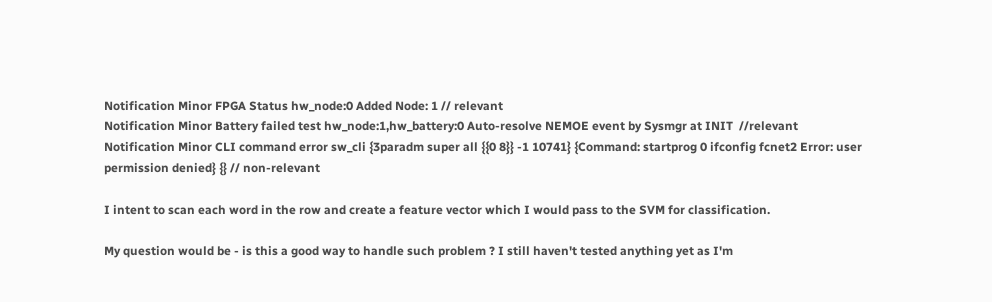Notification Minor FPGA Status hw_node:0 Added Node: 1 // relevant
Notification Minor Battery failed test hw_node:1,hw_battery:0 Auto-resolve NEMOE event by Sysmgr at INIT  //relevant
Notification Minor CLI command error sw_cli {3paradm super all {{0 8}} -1 10741} {Command: startprog 0 ifconfig fcnet2 Error: user permission denied} {} // non-relevant

I intent to scan each word in the row and create a feature vector which I would pass to the SVM for classification.

My question would be - is this a good way to handle such problem ? I still haven't tested anything yet as I'm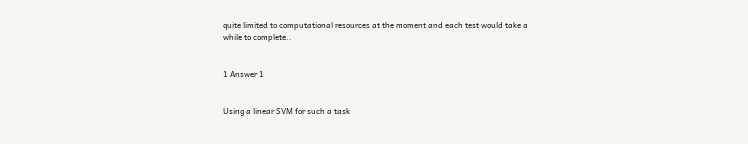quite limited to computational resources at the moment and each test would take a while to complete..


1 Answer 1


Using a linear SVM for such a task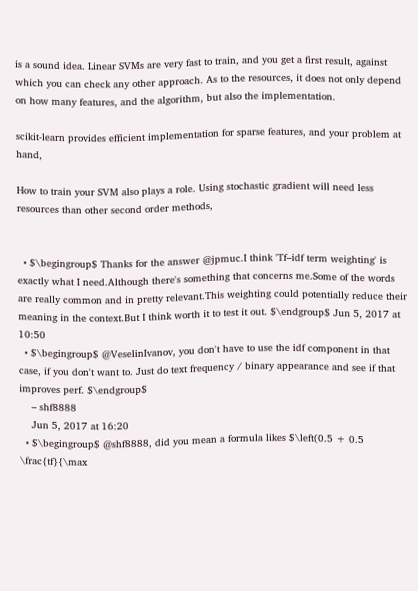is a sound idea. Linear SVMs are very fast to train, and you get a first result, against which you can check any other approach. As to the resources, it does not only depend on how many features, and the algorithm, but also the implementation.

scikit-learn provides efficient implementation for sparse features, and your problem at hand,

How to train your SVM also plays a role. Using stochastic gradient will need less resources than other second order methods,


  • $\begingroup$ Thanks for the answer @jpmuc.I think 'Tf–idf term weighting' is exactly what I need.Although there's something that concerns me.Some of the words are really common and in pretty relevant.This weighting could potentially reduce their meaning in the context.But I think worth it to test it out. $\endgroup$ Jun 5, 2017 at 10:50
  • $\begingroup$ @VeselinIvanov, you don't have to use the idf component in that case, if you don't want to. Just do text frequency / binary appearance and see if that improves perf. $\endgroup$
    – shf8888
    Jun 5, 2017 at 16:20
  • $\begingroup$ @shf8888, did you mean a formula likes $\left(0.5 + 0.5 \frac{tf}{\max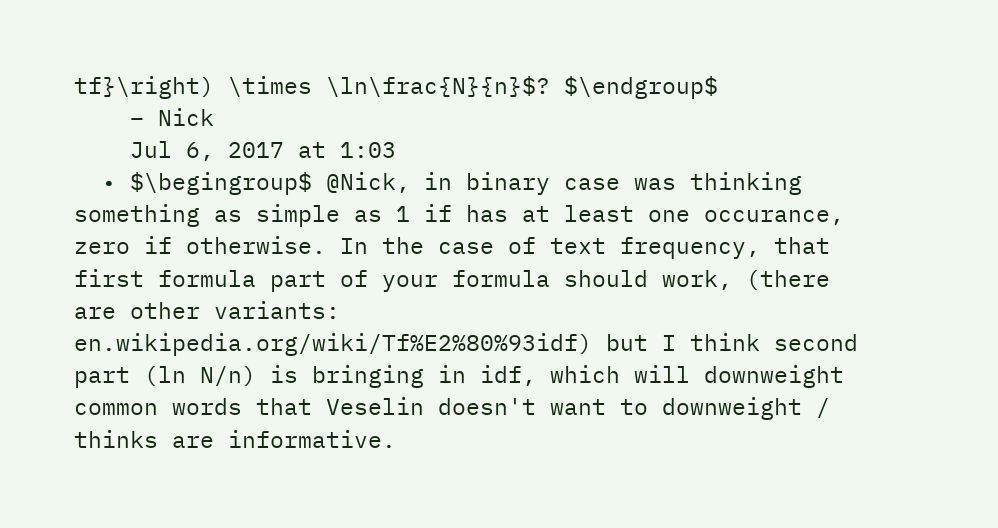tf}\right) \times \ln\frac{N}{n}$? $\endgroup$
    – Nick
    Jul 6, 2017 at 1:03
  • $\begingroup$ @Nick, in binary case was thinking something as simple as 1 if has at least one occurance, zero if otherwise. In the case of text frequency, that first formula part of your formula should work, (there are other variants: en.wikipedia.org/wiki/Tf%E2%80%93idf) but I think second part (ln N/n) is bringing in idf, which will downweight common words that Veselin doesn't want to downweight / thinks are informative.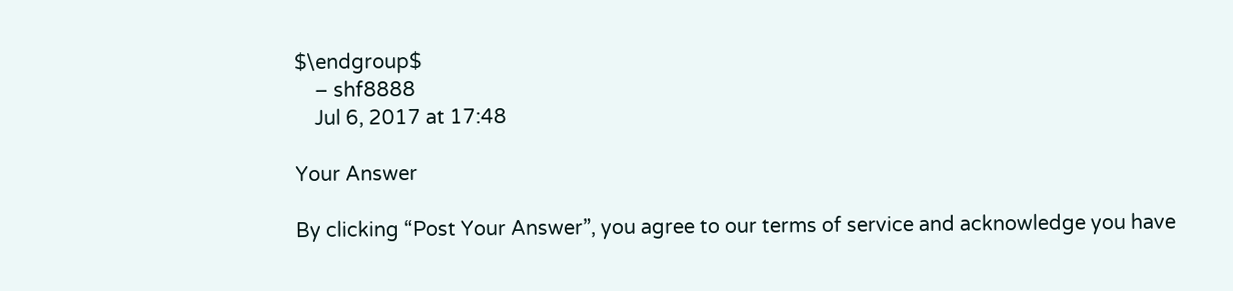$\endgroup$
    – shf8888
    Jul 6, 2017 at 17:48

Your Answer

By clicking “Post Your Answer”, you agree to our terms of service and acknowledge you have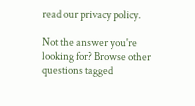read our privacy policy.

Not the answer you're looking for? Browse other questions tagged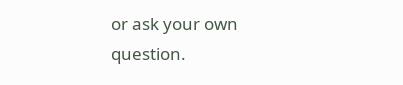or ask your own question.